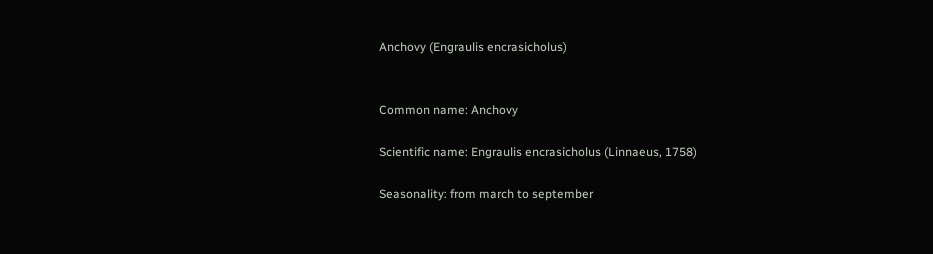Anchovy (Engraulis encrasicholus)


Common name: Anchovy

Scientific name: Engraulis encrasicholus (Linnaeus, 1758)

Seasonality: from march to september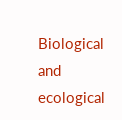Biological and ecological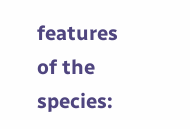features of the species: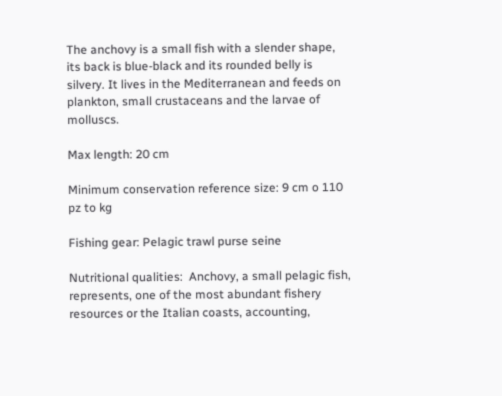The anchovy is a small fish with a slender shape, its back is blue-black and its rounded belly is silvery. It lives in the Mediterranean and feeds on plankton, small crustaceans and the larvae of molluscs.

Max length: 20 cm

Minimum conservation reference size: 9 cm o 110 pz to kg

Fishing gear: Pelagic trawl purse seine

Nutritional qualities:  Anchovy, a small pelagic fish, represents, one of the most abundant fishery resources or the Italian coasts, accounting,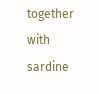together with sardine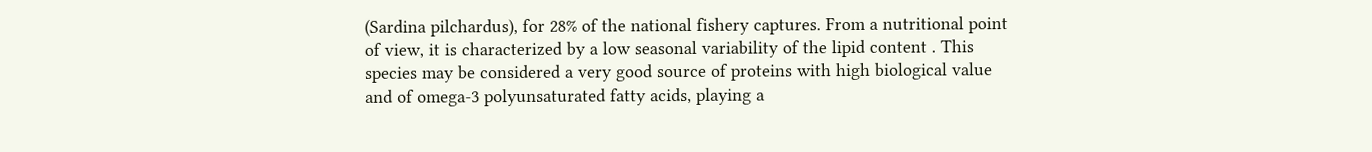(Sardina pilchardus), for 28% of the national fishery captures. From a nutritional point of view, it is characterized by a low seasonal variability of the lipid content . This species may be considered a very good source of proteins with high biological value and of omega-3 polyunsaturated fatty acids, playing a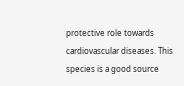protective role towards cardiovascular diseases. This species is a good source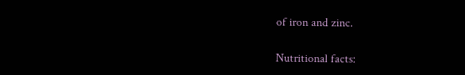of iron and zinc.

Nutritional facts: